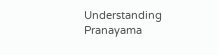Understanding Pranayama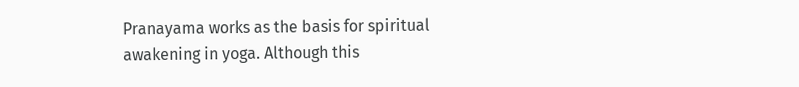Pranayama works as the basis for spiritual awakening in yoga. Although this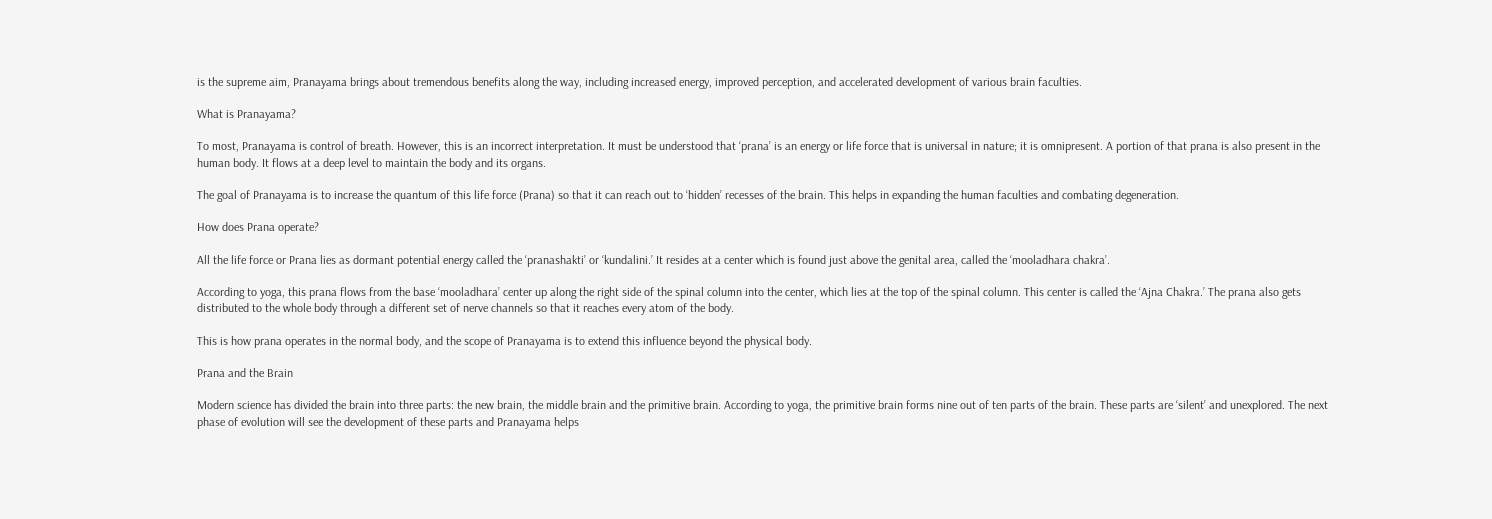is the supreme aim, Pranayama brings about tremendous benefits along the way, including increased energy, improved perception, and accelerated development of various brain faculties.

What is Pranayama?

To most, Pranayama is control of breath. However, this is an incorrect interpretation. It must be understood that ‘prana’ is an energy or life force that is universal in nature; it is omnipresent. A portion of that prana is also present in the human body. It flows at a deep level to maintain the body and its organs.

The goal of Pranayama is to increase the quantum of this life force (Prana) so that it can reach out to ‘hidden’ recesses of the brain. This helps in expanding the human faculties and combating degeneration.

How does Prana operate?

All the life force or Prana lies as dormant potential energy called the ‘pranashakti’ or ‘kundalini.’ It resides at a center which is found just above the genital area, called the ‘mooladhara chakra’.

According to yoga, this prana flows from the base ‘mooladhara’ center up along the right side of the spinal column into the center, which lies at the top of the spinal column. This center is called the ‘Ajna Chakra.’ The prana also gets distributed to the whole body through a different set of nerve channels so that it reaches every atom of the body.

This is how prana operates in the normal body, and the scope of Pranayama is to extend this influence beyond the physical body.

Prana and the Brain

Modern science has divided the brain into three parts: the new brain, the middle brain and the primitive brain. According to yoga, the primitive brain forms nine out of ten parts of the brain. These parts are ‘silent’ and unexplored. The next phase of evolution will see the development of these parts and Pranayama helps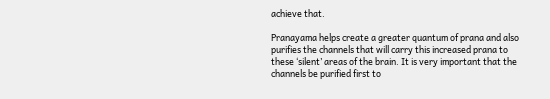achieve that.

Pranayama helps create a greater quantum of prana and also purifies the channels that will carry this increased prana to these ‘silent’ areas of the brain. It is very important that the channels be purified first to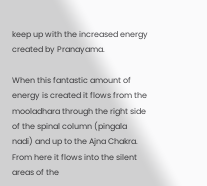keep up with the increased energy created by Pranayama.

When this fantastic amount of energy is created it flows from the mooladhara through the right side of the spinal column (pingala nadi) and up to the Ajna Chakra. From here it flows into the silent areas of the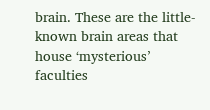brain. These are the little-known brain areas that house ‘mysterious’ faculties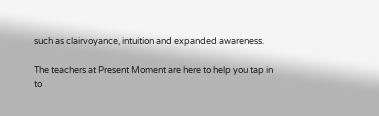such as clairvoyance, intuition and expanded awareness.

The teachers at Present Moment are here to help you tap in to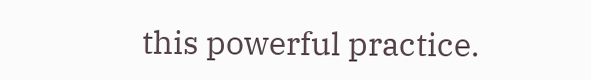this powerful practice.